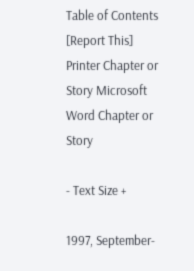Table of Contents [Report This]
Printer Chapter or Story Microsoft Word Chapter or Story

- Text Size +

1997, September-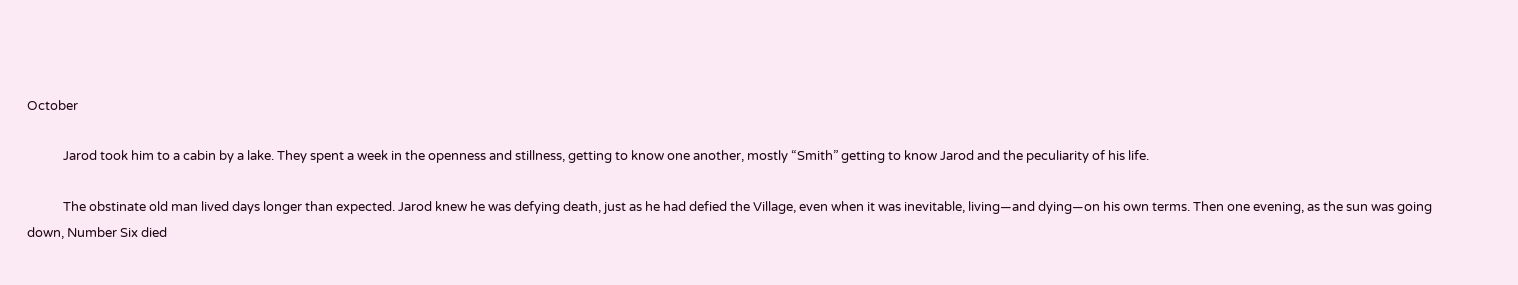October

            Jarod took him to a cabin by a lake. They spent a week in the openness and stillness, getting to know one another, mostly “Smith” getting to know Jarod and the peculiarity of his life.

            The obstinate old man lived days longer than expected. Jarod knew he was defying death, just as he had defied the Village, even when it was inevitable, living—and dying—on his own terms. Then one evening, as the sun was going down, Number Six died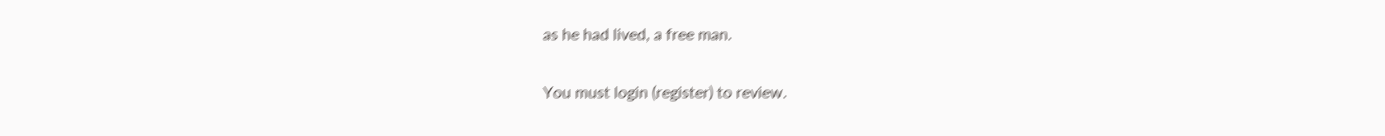as he had lived, a free man.

You must login (register) to review.